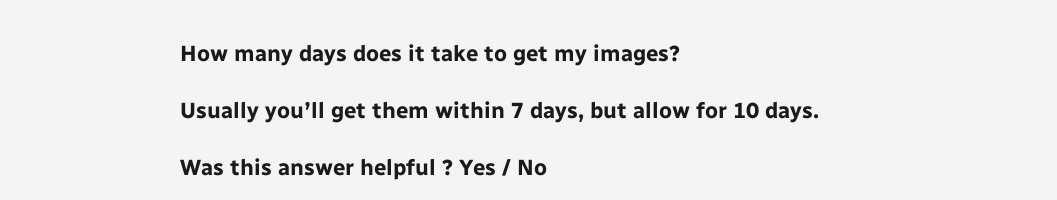How many days does it take to get my images?

Usually youʼll get them within 7 days, but allow for 10 days.

Was this answer helpful ? Yes / No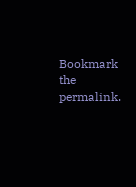Bookmark the permalink.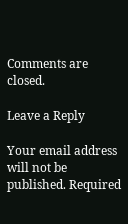Comments are closed.

Leave a Reply

Your email address will not be published. Required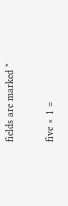fields are marked *

five × 1 =